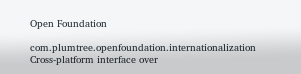Open Foundation

com.plumtree.openfoundation.internationalization Cross-platform interface over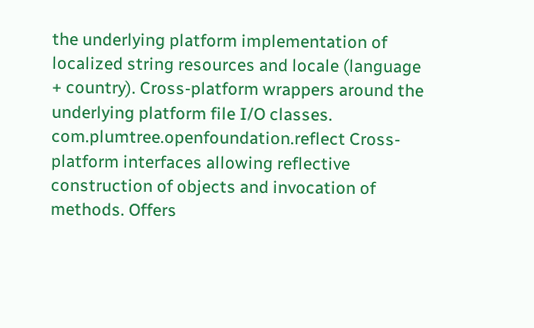the underlying platform implementation of localized string resources and locale (language + country). Cross-platform wrappers around the underlying platform file I/O classes.
com.plumtree.openfoundation.reflect Cross-platform interfaces allowing reflective construction of objects and invocation of methods. Offers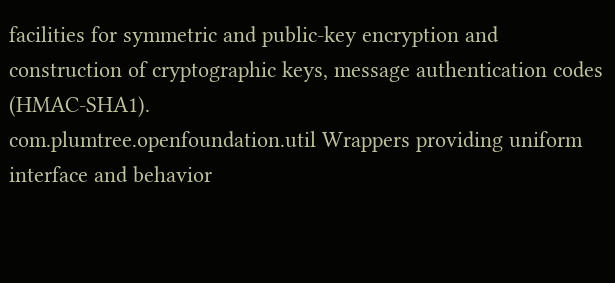facilities for symmetric and public-key encryption and construction of cryptographic keys, message authentication codes (HMAC-SHA1).
com.plumtree.openfoundation.util Wrappers providing uniform interface and behavior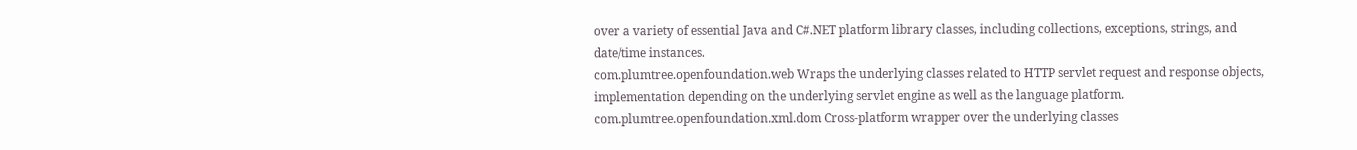over a variety of essential Java and C#.NET platform library classes, including collections, exceptions, strings, and date/time instances.
com.plumtree.openfoundation.web Wraps the underlying classes related to HTTP servlet request and response objects, implementation depending on the underlying servlet engine as well as the language platform.
com.plumtree.openfoundation.xml.dom Cross-platform wrapper over the underlying classes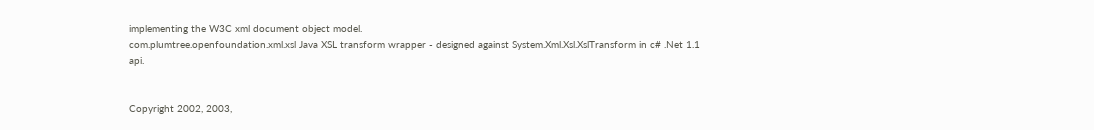implementing the W3C xml document object model.
com.plumtree.openfoundation.xml.xsl Java XSL transform wrapper - designed against System.Xml.Xsl.XslTransform in c# .Net 1.1 api.


Copyright 2002, 2003,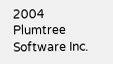2004 Plumtree Software Inc.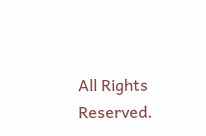All Rights Reserved.